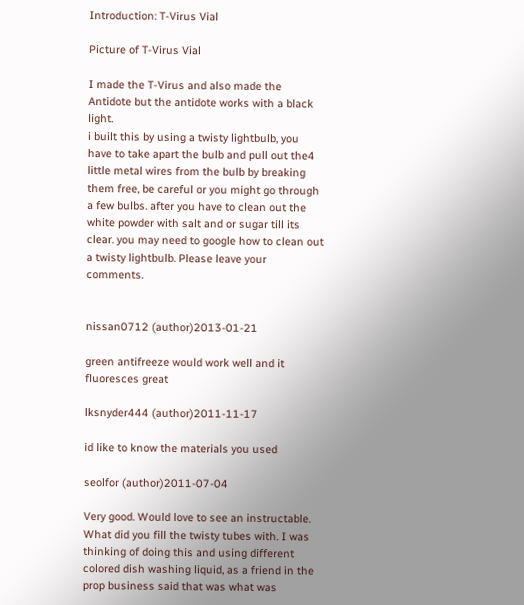Introduction: T-Virus Vial

Picture of T-Virus Vial

I made the T-Virus and also made the Antidote but the antidote works with a black light.
i built this by using a twisty lightbulb, you have to take apart the bulb and pull out the4 little metal wires from the bulb by breaking them free, be careful or you might go through a few bulbs. after you have to clean out the white powder with salt and or sugar till its clear. you may need to google how to clean out a twisty lightbulb. Please leave your comments.


nissan0712 (author)2013-01-21

green antifreeze would work well and it fluoresces great

lksnyder444 (author)2011-11-17

id like to know the materials you used

seolfor (author)2011-07-04

Very good. Would love to see an instructable. What did you fill the twisty tubes with. I was thinking of doing this and using different colored dish washing liquid, as a friend in the prop business said that was what was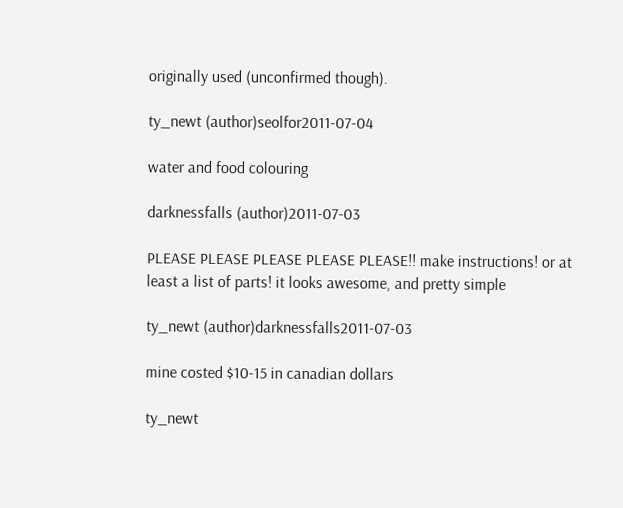originally used (unconfirmed though).

ty_newt (author)seolfor2011-07-04

water and food colouring

darknessfalls (author)2011-07-03

PLEASE PLEASE PLEASE PLEASE PLEASE!! make instructions! or at least a list of parts! it looks awesome, and pretty simple

ty_newt (author)darknessfalls2011-07-03

mine costed $10-15 in canadian dollars

ty_newt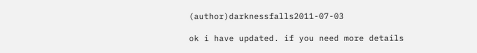(author)darknessfalls2011-07-03

ok i have updated. if you need more details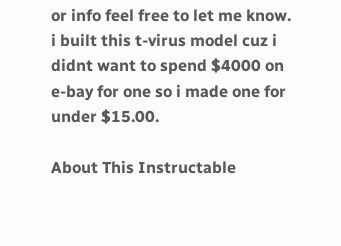or info feel free to let me know. i built this t-virus model cuz i didnt want to spend $4000 on e-bay for one so i made one for under $15.00.

About This Instructable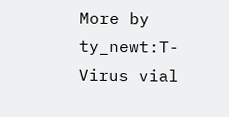More by ty_newt:T-Virus vial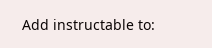Add instructable to: